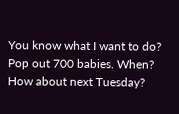You know what I want to do? Pop out 700 babies. When? How about next Tuesday?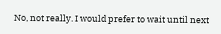No, not really. I would prefer to wait until next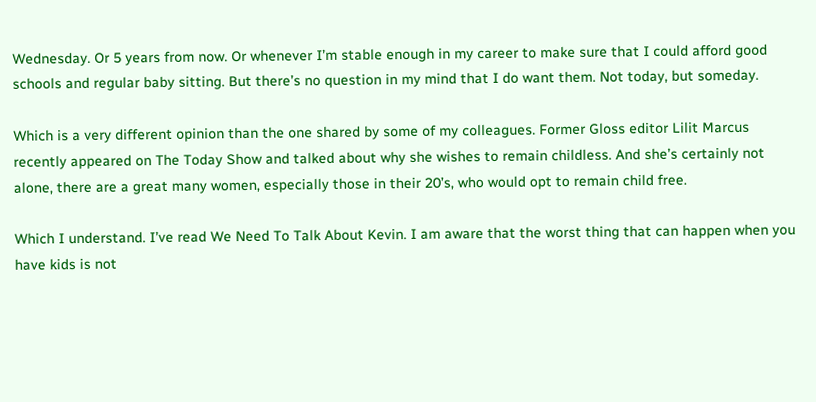Wednesday. Or 5 years from now. Or whenever I’m stable enough in my career to make sure that I could afford good schools and regular baby sitting. But there’s no question in my mind that I do want them. Not today, but someday.

Which is a very different opinion than the one shared by some of my colleagues. Former Gloss editor Lilit Marcus recently appeared on The Today Show and talked about why she wishes to remain childless. And she’s certainly not alone, there are a great many women, especially those in their 20’s, who would opt to remain child free.

Which I understand. I’ve read We Need To Talk About Kevin. I am aware that the worst thing that can happen when you have kids is not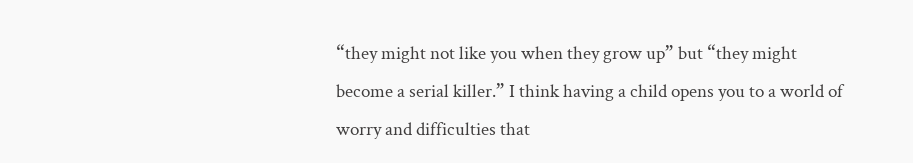“they might not like you when they grow up” but “they might become a serial killer.” I think having a child opens you to a world of worry and difficulties that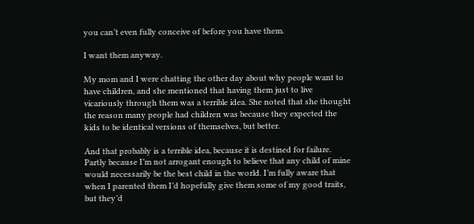you can’t even fully conceive of before you have them.

I want them anyway.

My mom and I were chatting the other day about why people want to have children, and she mentioned that having them just to live vicariously through them was a terrible idea. She noted that she thought the reason many people had children was because they expected the kids to be identical versions of themselves, but better.

And that probably is a terrible idea, because it is destined for failure. Partly because I’m not arrogant enough to believe that any child of mine would necessarily be the best child in the world. I’m fully aware that when I parented them I’d hopefully give them some of my good traits, but they’d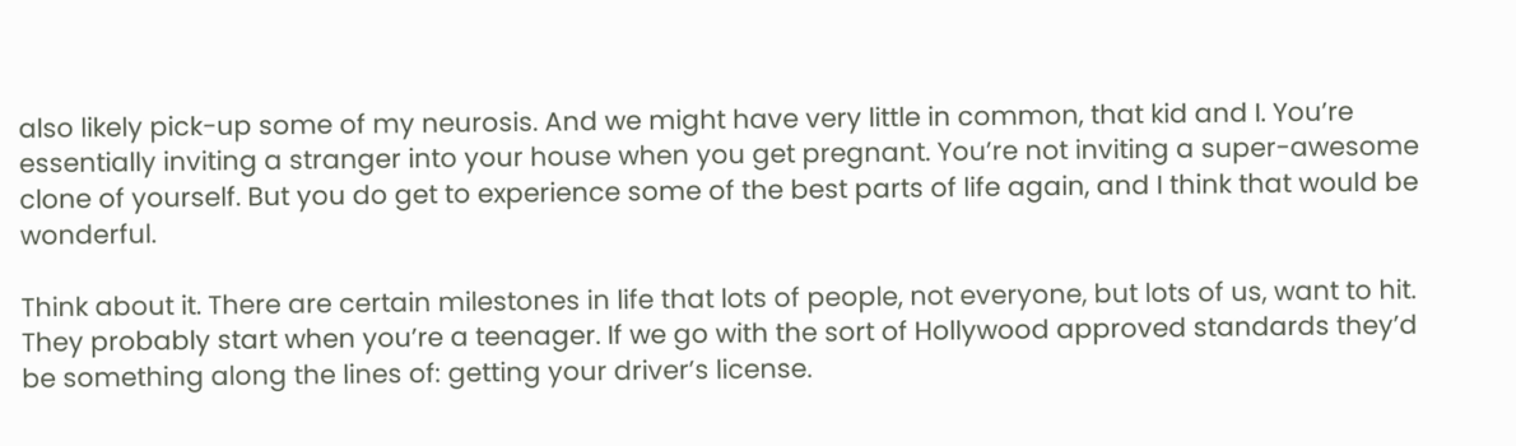also likely pick-up some of my neurosis. And we might have very little in common, that kid and I. You’re essentially inviting a stranger into your house when you get pregnant. You’re not inviting a super-awesome clone of yourself. But you do get to experience some of the best parts of life again, and I think that would be wonderful.

Think about it. There are certain milestones in life that lots of people, not everyone, but lots of us, want to hit. They probably start when you’re a teenager. If we go with the sort of Hollywood approved standards they’d be something along the lines of: getting your driver’s license.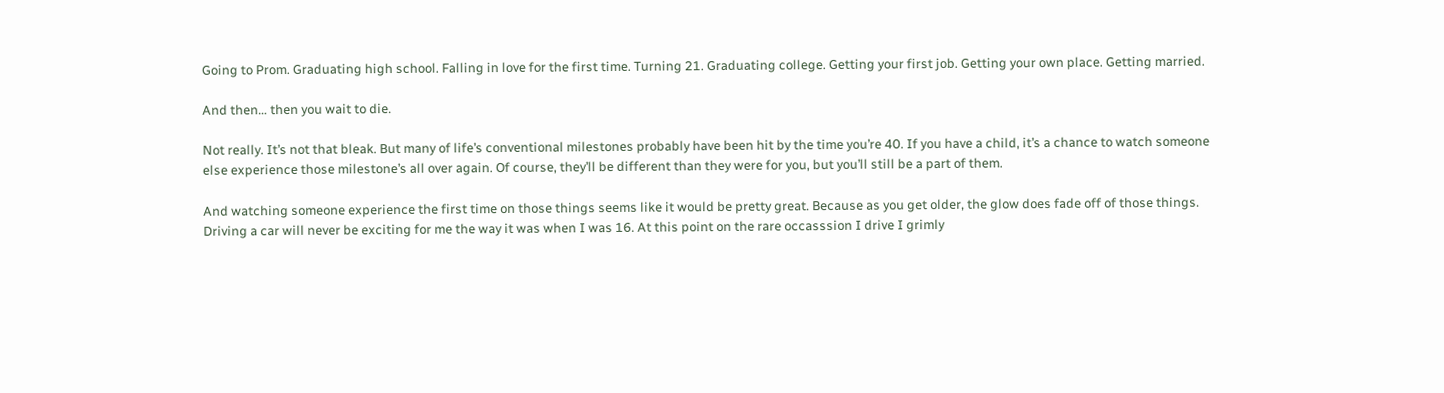Going to Prom. Graduating high school. Falling in love for the first time. Turning 21. Graduating college. Getting your first job. Getting your own place. Getting married.

And then… then you wait to die.

Not really. It’s not that bleak. But many of life’s conventional milestones probably have been hit by the time you’re 40. If you have a child, it’s a chance to watch someone else experience those milestone’s all over again. Of course, they’ll be different than they were for you, but you’ll still be a part of them.

And watching someone experience the first time on those things seems like it would be pretty great. Because as you get older, the glow does fade off of those things. Driving a car will never be exciting for me the way it was when I was 16. At this point on the rare occasssion I drive I grimly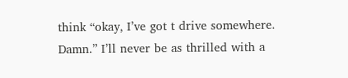think “okay, I’ve got t drive somewhere. Damn.” I’ll never be as thrilled with a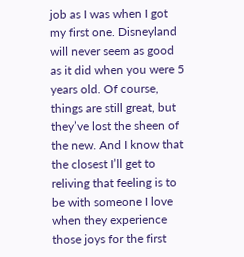job as I was when I got my first one. Disneyland will never seem as good as it did when you were 5 years old. Of course, things are still great, but they’ve lost the sheen of the new. And I know that the closest I’ll get to reliving that feeling is to be with someone I love when they experience those joys for the first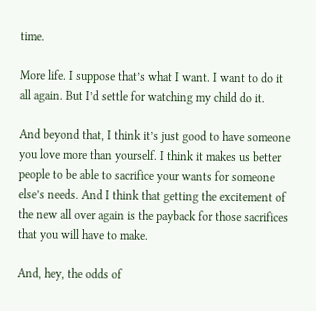time.

More life. I suppose that’s what I want. I want to do it all again. But I’d settle for watching my child do it.

And beyond that, I think it’s just good to have someone you love more than yourself. I think it makes us better people to be able to sacrifice your wants for someone else’s needs. And I think that getting the excitement of the new all over again is the payback for those sacrifices that you will have to make.

And, hey, the odds of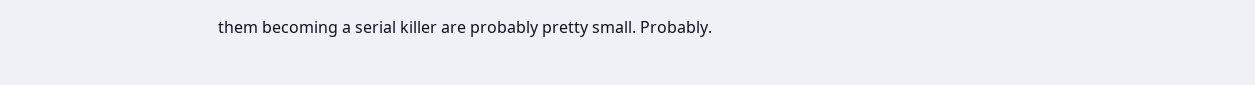them becoming a serial killer are probably pretty small. Probably.